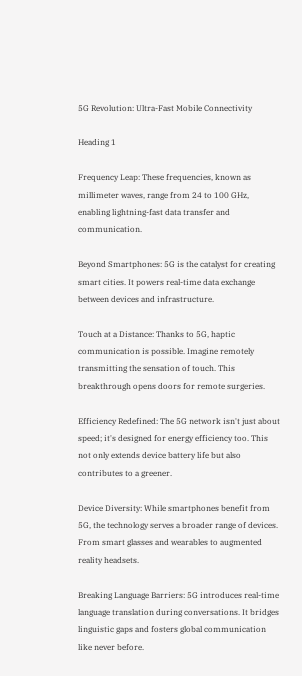5G Revolution: Ultra-Fast Mobile Connectivity

Heading 1

Frequency Leap: These frequencies, known as millimeter waves, range from 24 to 100 GHz, enabling lightning-fast data transfer and communication.

Beyond Smartphones: 5G is the catalyst for creating smart cities. It powers real-time data exchange between devices and infrastructure.

Touch at a Distance: Thanks to 5G, haptic communication is possible. Imagine remotely transmitting the sensation of touch. This breakthrough opens doors for remote surgeries.

Efficiency Redefined: The 5G network isn't just about speed; it's designed for energy efficiency too. This not only extends device battery life but also contributes to a greener.

Device Diversity: While smartphones benefit from 5G, the technology serves a broader range of devices. From smart glasses and wearables to augmented reality headsets.

Breaking Language Barriers: 5G introduces real-time language translation during conversations. It bridges linguistic gaps and fosters global communication like never before.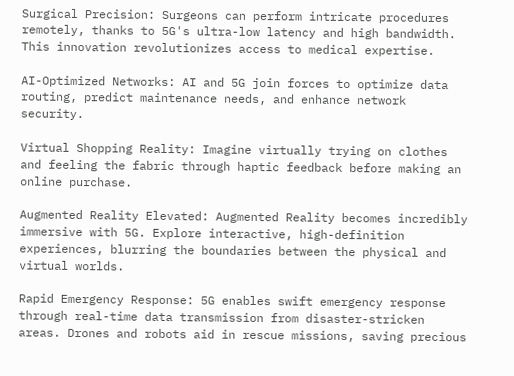Surgical Precision: Surgeons can perform intricate procedures remotely, thanks to 5G's ultra-low latency and high bandwidth. This innovation revolutionizes access to medical expertise.

AI-Optimized Networks: AI and 5G join forces to optimize data routing, predict maintenance needs, and enhance network security.

Virtual Shopping Reality: Imagine virtually trying on clothes and feeling the fabric through haptic feedback before making an online purchase.

Augmented Reality Elevated: Augmented Reality becomes incredibly immersive with 5G. Explore interactive, high-definition experiences, blurring the boundaries between the physical and virtual worlds.

Rapid Emergency Response: 5G enables swift emergency response through real-time data transmission from disaster-stricken areas. Drones and robots aid in rescue missions, saving precious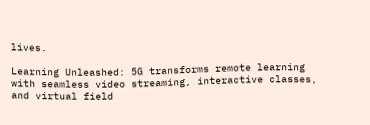lives.

Learning Unleashed: 5G transforms remote learning with seamless video streaming, interactive classes, and virtual field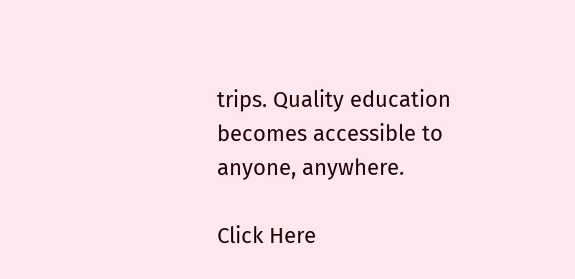trips. Quality education becomes accessible to anyone, anywhere.

Click Here